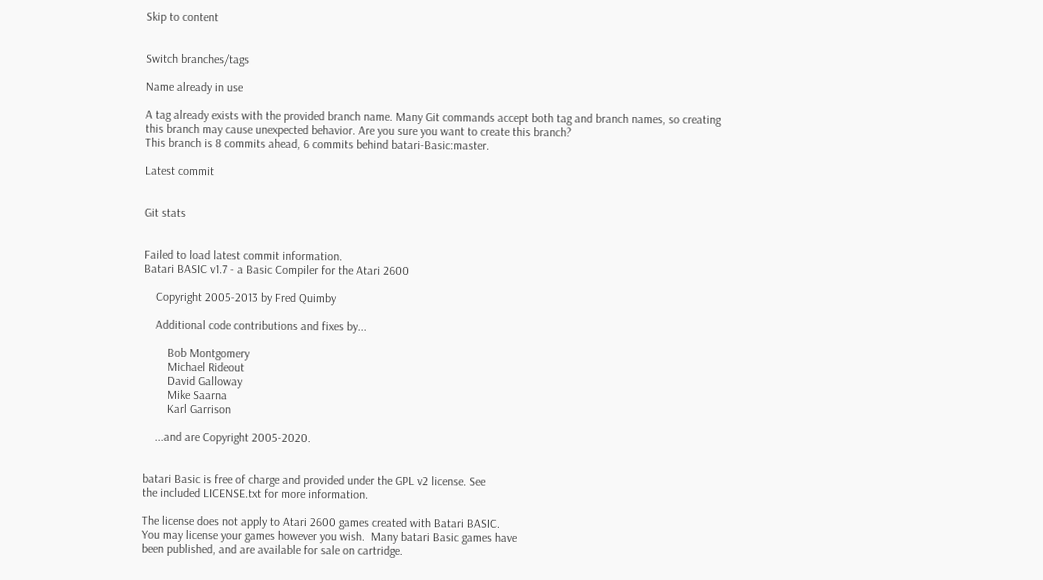Skip to content


Switch branches/tags

Name already in use

A tag already exists with the provided branch name. Many Git commands accept both tag and branch names, so creating this branch may cause unexpected behavior. Are you sure you want to create this branch?
This branch is 8 commits ahead, 6 commits behind batari-Basic:master.

Latest commit


Git stats


Failed to load latest commit information.
Batari BASIC v1.7 - a Basic Compiler for the Atari 2600

    Copyright 2005-2013 by Fred Quimby

    Additional code contributions and fixes by...

        Bob Montgomery
        Michael Rideout
        David Galloway
        Mike Saarna
        Karl Garrison

    ...and are Copyright 2005-2020.


batari Basic is free of charge and provided under the GPL v2 license. See
the included LICENSE.txt for more information.

The license does not apply to Atari 2600 games created with Batari BASIC.
You may license your games however you wish.  Many batari Basic games have
been published, and are available for sale on cartridge.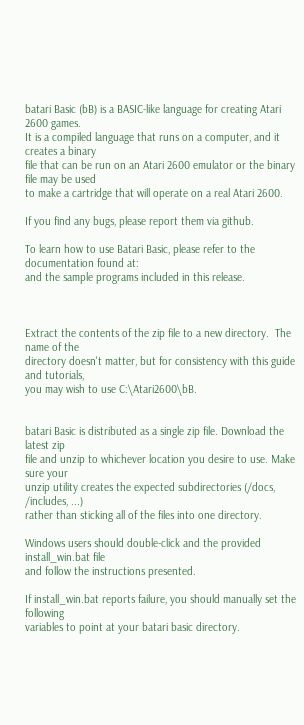batari Basic (bB) is a BASIC-like language for creating Atari 2600 games.
It is a compiled language that runs on a computer, and it creates a binary
file that can be run on an Atari 2600 emulator or the binary file may be used
to make a cartridge that will operate on a real Atari 2600.

If you find any bugs, please report them via github.

To learn how to use Batari Basic, please refer to the documentation found at:
and the sample programs included in this release.



Extract the contents of the zip file to a new directory.  The name of the
directory doesn't matter, but for consistency with this guide and tutorials,
you may wish to use C:\Atari2600\bB.


batari Basic is distributed as a single zip file. Download the latest zip
file and unzip to whichever location you desire to use. Make sure your
unzip utility creates the expected subdirectories (/docs, /includes, ...)
rather than sticking all of the files into one directory.

Windows users should double-click and the provided install_win.bat file
and follow the instructions presented.

If install_win.bat reports failure, you should manually set the following
variables to point at your batari basic directory.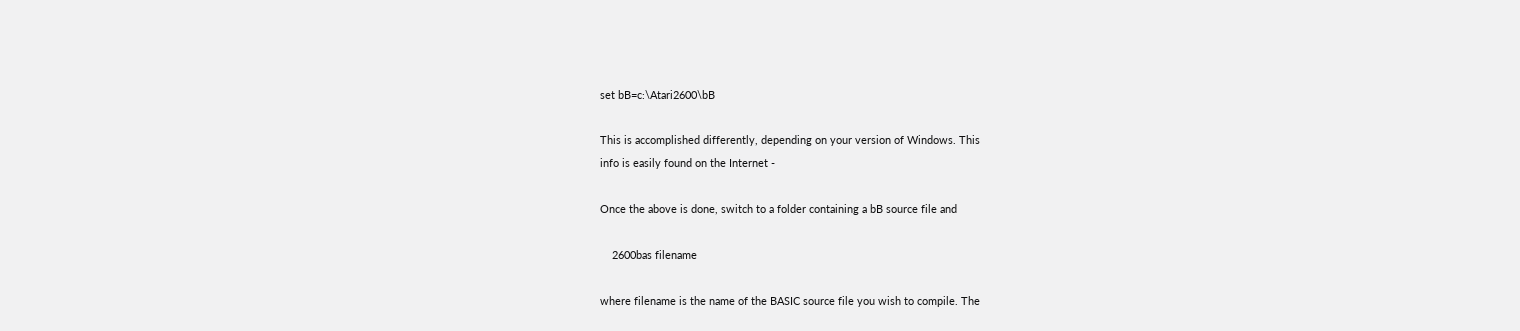set bB=c:\Atari2600\bB

This is accomplished differently, depending on your version of Windows. This
info is easily found on the Internet -

Once the above is done, switch to a folder containing a bB source file and

    2600bas filename

where filename is the name of the BASIC source file you wish to compile. The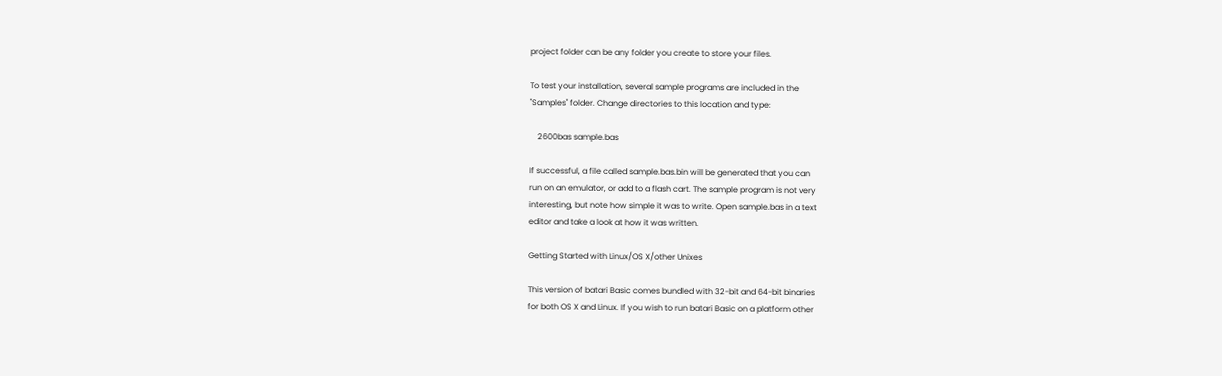project folder can be any folder you create to store your files.

To test your installation, several sample programs are included in the
"Samples" folder. Change directories to this location and type:

    2600bas sample.bas

If successful, a file called sample.bas.bin will be generated that you can
run on an emulator, or add to a flash cart. The sample program is not very
interesting, but note how simple it was to write. Open sample.bas in a text
editor and take a look at how it was written.

Getting Started with Linux/OS X/other Unixes

This version of batari Basic comes bundled with 32-bit and 64-bit binaries
for both OS X and Linux. If you wish to run batari Basic on a platform other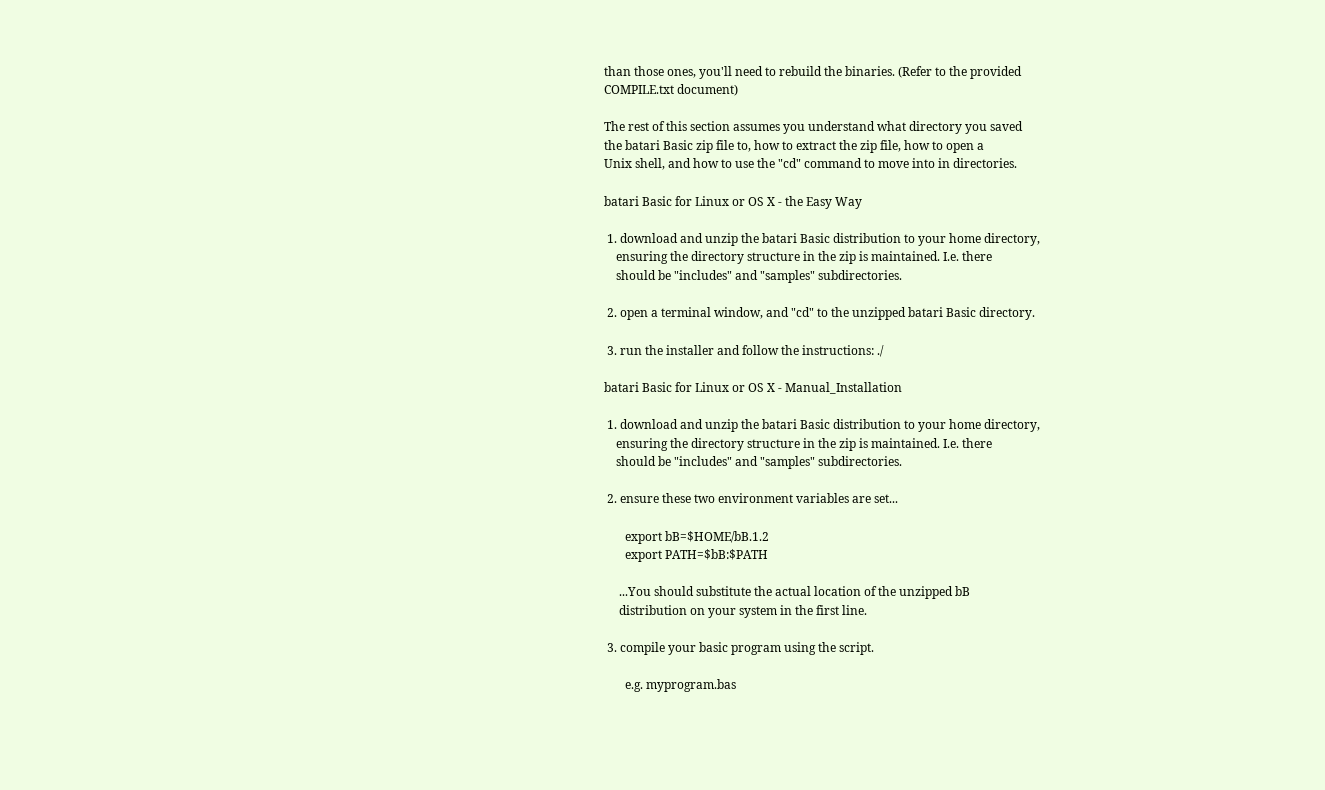than those ones, you'll need to rebuild the binaries. (Refer to the provided
COMPILE.txt document)

The rest of this section assumes you understand what directory you saved
the batari Basic zip file to, how to extract the zip file, how to open a
Unix shell, and how to use the "cd" command to move into in directories.

batari Basic for Linux or OS X - the Easy Way

 1. download and unzip the batari Basic distribution to your home directory,
    ensuring the directory structure in the zip is maintained. I.e. there
    should be "includes" and "samples" subdirectories.

 2. open a terminal window, and "cd" to the unzipped batari Basic directory.

 3. run the installer and follow the instructions: ./

batari Basic for Linux or OS X - Manual_Installation

 1. download and unzip the batari Basic distribution to your home directory,
    ensuring the directory structure in the zip is maintained. I.e. there
    should be "includes" and "samples" subdirectories.

 2. ensure these two environment variables are set...

       export bB=$HOME/bB.1.2
       export PATH=$bB:$PATH

     ...You should substitute the actual location of the unzipped bB
     distribution on your system in the first line.

 3. compile your basic program using the script.

       e.g. myprogram.bas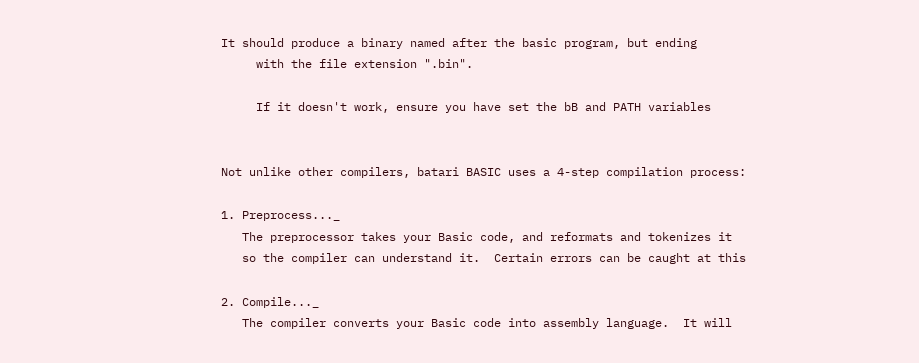It should produce a binary named after the basic program, but ending
     with the file extension ".bin".

     If it doesn't work, ensure you have set the bB and PATH variables


Not unlike other compilers, batari BASIC uses a 4-step compilation process:

1. Preprocess..._
   The preprocessor takes your Basic code, and reformats and tokenizes it
   so the compiler can understand it.  Certain errors can be caught at this

2. Compile..._
   The compiler converts your Basic code into assembly language.  It will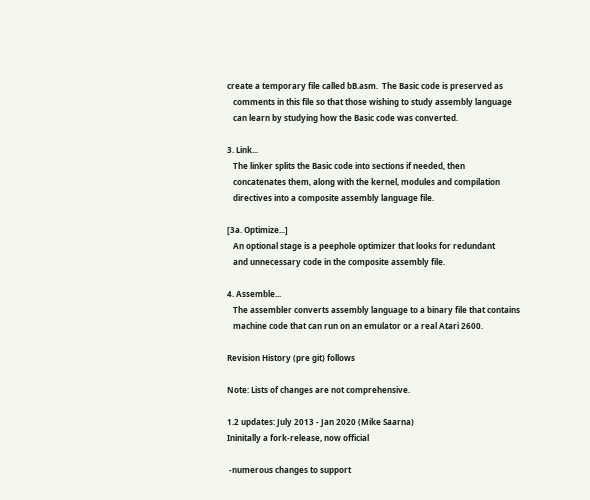create a temporary file called bB.asm.  The Basic code is preserved as
   comments in this file so that those wishing to study assembly language
   can learn by studying how the Basic code was converted.

3. Link...
   The linker splits the Basic code into sections if needed, then
   concatenates them, along with the kernel, modules and compilation
   directives into a composite assembly language file.

[3a. Optimize...]
   An optional stage is a peephole optimizer that looks for redundant
   and unnecessary code in the composite assembly file.

4. Assemble...
   The assembler converts assembly language to a binary file that contains
   machine code that can run on an emulator or a real Atari 2600.

Revision History (pre git) follows

Note: Lists of changes are not comprehensive.

1.2 updates: July 2013 - Jan 2020 (Mike Saarna)
Ininitally a fork-release, now official

 -numerous changes to support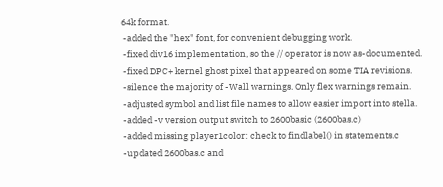64k format.
 -added the "hex" font, for convenient debugging work.
 -fixed div16 implementation, so the // operator is now as-documented.
 -fixed DPC+ kernel ghost pixel that appeared on some TIA revisions.
 -silence the majority of -Wall warnings. Only flex warnings remain.
 -adjusted symbol and list file names to allow easier import into stella.
 -added -v version output switch to 2600basic (2600bas.c)
 -added missing player1color: check to findlabel() in statements.c
 -updated 2600bas.c and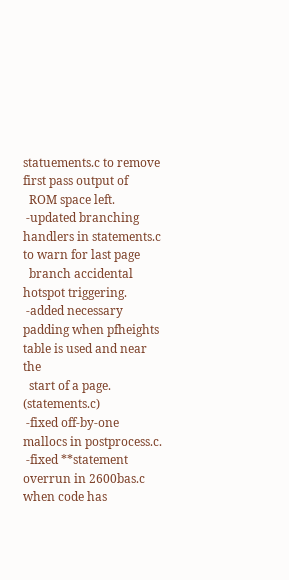statuements.c to remove first pass output of
  ROM space left.
 -updated branching handlers in statements.c to warn for last page
  branch accidental hotspot triggering.
 -added necessary padding when pfheights table is used and near the
  start of a page. (statements.c)
 -fixed off-by-one mallocs in postprocess.c.
 -fixed **statement overrun in 2600bas.c when code has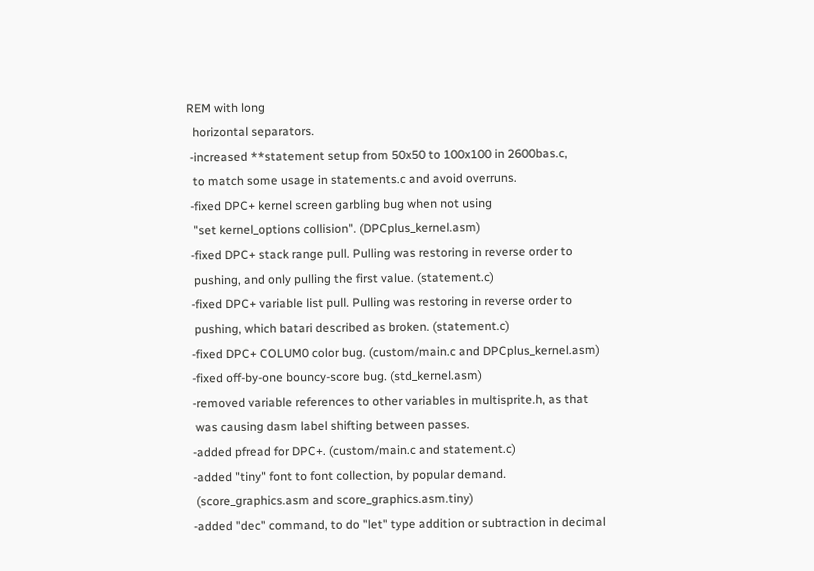REM with long
  horizontal separators.
 -increased **statement setup from 50x50 to 100x100 in 2600bas.c,
  to match some usage in statements.c and avoid overruns.
 -fixed DPC+ kernel screen garbling bug when not using
  "set kernel_options collision". (DPCplus_kernel.asm)
 -fixed DPC+ stack range pull. Pulling was restoring in reverse order to
  pushing, and only pulling the first value. (statement.c)
 -fixed DPC+ variable list pull. Pulling was restoring in reverse order to
  pushing, which batari described as broken. (statement.c)
 -fixed DPC+ COLUM0 color bug. (custom/main.c and DPCplus_kernel.asm)
 -fixed off-by-one bouncy-score bug. (std_kernel.asm)
 -removed variable references to other variables in multisprite.h, as that
  was causing dasm label shifting between passes.
 -added pfread for DPC+. (custom/main.c and statement.c)
 -added "tiny" font to font collection, by popular demand.
  (score_graphics.asm and score_graphics.asm.tiny)
 -added "dec" command, to do "let" type addition or subtraction in decimal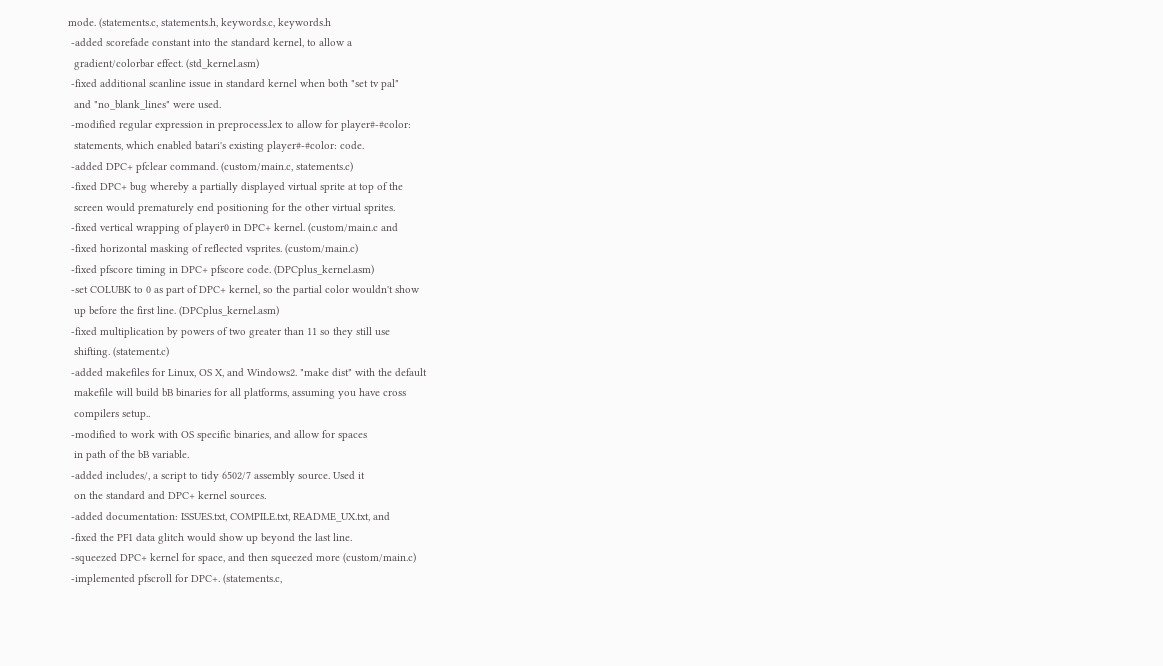mode. (statements.c, statements.h, keywords.c, keywords.h
 -added scorefade constant into the standard kernel, to allow a
  gradient/colorbar effect. (std_kernel.asm)
 -fixed additional scanline issue in standard kernel when both "set tv pal"
  and "no_blank_lines" were used.
 -modified regular expression in preprocess.lex to allow for player#-#color:
  statements, which enabled batari's existing player#-#color: code.
 -added DPC+ pfclear command. (custom/main.c, statements.c)
 -fixed DPC+ bug whereby a partially displayed virtual sprite at top of the
  screen would prematurely end positioning for the other virtual sprites.
 -fixed vertical wrapping of player0 in DPC+ kernel. (custom/main.c and
 -fixed horizontal masking of reflected vsprites. (custom/main.c)
 -fixed pfscore timing in DPC+ pfscore code. (DPCplus_kernel.asm)
 -set COLUBK to 0 as part of DPC+ kernel, so the partial color wouldn't show
  up before the first line. (DPCplus_kernel.asm)
 -fixed multiplication by powers of two greater than 11 so they still use
  shifting. (statement.c)
 -added makefiles for Linux, OS X, and Windows2. "make dist" with the default
  makefile will build bB binaries for all platforms, assuming you have cross
  compilers setup..
 -modified to work with OS specific binaries, and allow for spaces
  in path of the bB variable.
 -added includes/, a script to tidy 6502/7 assembly source. Used it
  on the standard and DPC+ kernel sources.
 -added documentation: ISSUES.txt, COMPILE.txt, README_UX.txt, and
 -fixed the PF1 data glitch would show up beyond the last line.
 -squeezed DPC+ kernel for space, and then squeezed more (custom/main.c)
 -implemented pfscroll for DPC+. (statements.c,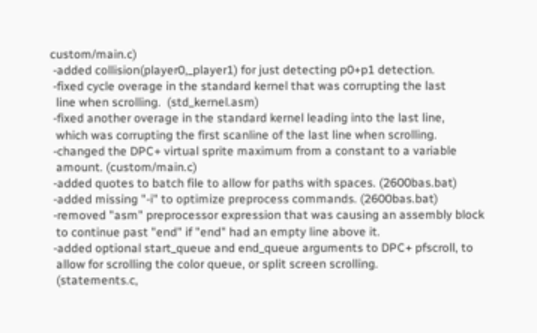custom/main.c)
 -added collision(player0,_player1) for just detecting p0+p1 detection.
 -fixed cycle overage in the standard kernel that was corrupting the last
  line when scrolling.  (std_kernel.asm)
 -fixed another overage in the standard kernel leading into the last line,
  which was corrupting the first scanline of the last line when scrolling.
 -changed the DPC+ virtual sprite maximum from a constant to a variable
  amount. (custom/main.c)
 -added quotes to batch file to allow for paths with spaces. (2600bas.bat)
 -added missing "-i" to optimize preprocess commands. (2600bas.bat)
 -removed "asm" preprocessor expression that was causing an assembly block
  to continue past "end" if "end" had an empty line above it.
 -added optional start_queue and end_queue arguments to DPC+ pfscroll, to
  allow for scrolling the color queue, or split screen scrolling.
  (statements.c,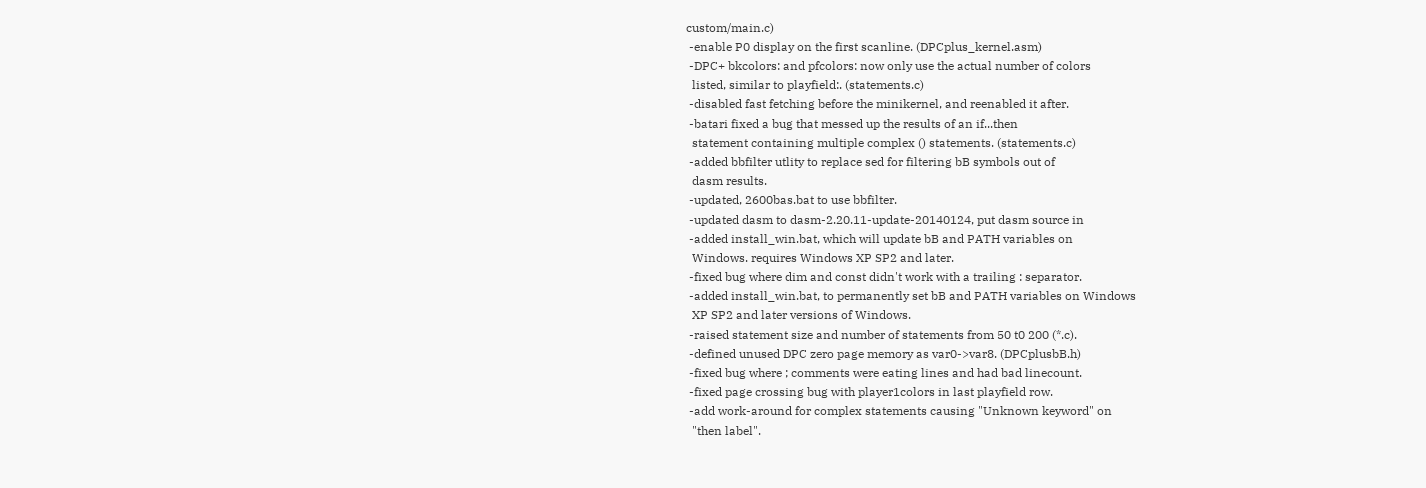custom/main.c)
 -enable P0 display on the first scanline. (DPCplus_kernel.asm)
 -DPC+ bkcolors: and pfcolors: now only use the actual number of colors
  listed, similar to playfield:. (statements.c)
 -disabled fast fetching before the minikernel, and reenabled it after.
 -batari fixed a bug that messed up the results of an if...then
  statement containing multiple complex () statements. (statements.c)
 -added bbfilter utlity to replace sed for filtering bB symbols out of
  dasm results.
 -updated, 2600bas.bat to use bbfilter.
 -updated dasm to dasm-2.20.11-update-20140124, put dasm source in
 -added install_win.bat, which will update bB and PATH variables on
  Windows. requires Windows XP SP2 and later.
 -fixed bug where dim and const didn't work with a trailing : separator.
 -added install_win.bat, to permanently set bB and PATH variables on Windows
  XP SP2 and later versions of Windows.
 -raised statement size and number of statements from 50 t0 200 (*.c).
 -defined unused DPC zero page memory as var0->var8. (DPCplusbB.h)
 -fixed bug where ; comments were eating lines and had bad linecount.
 -fixed page crossing bug with player1colors in last playfield row.
 -add work-around for complex statements causing "Unknown keyword" on
  "then label".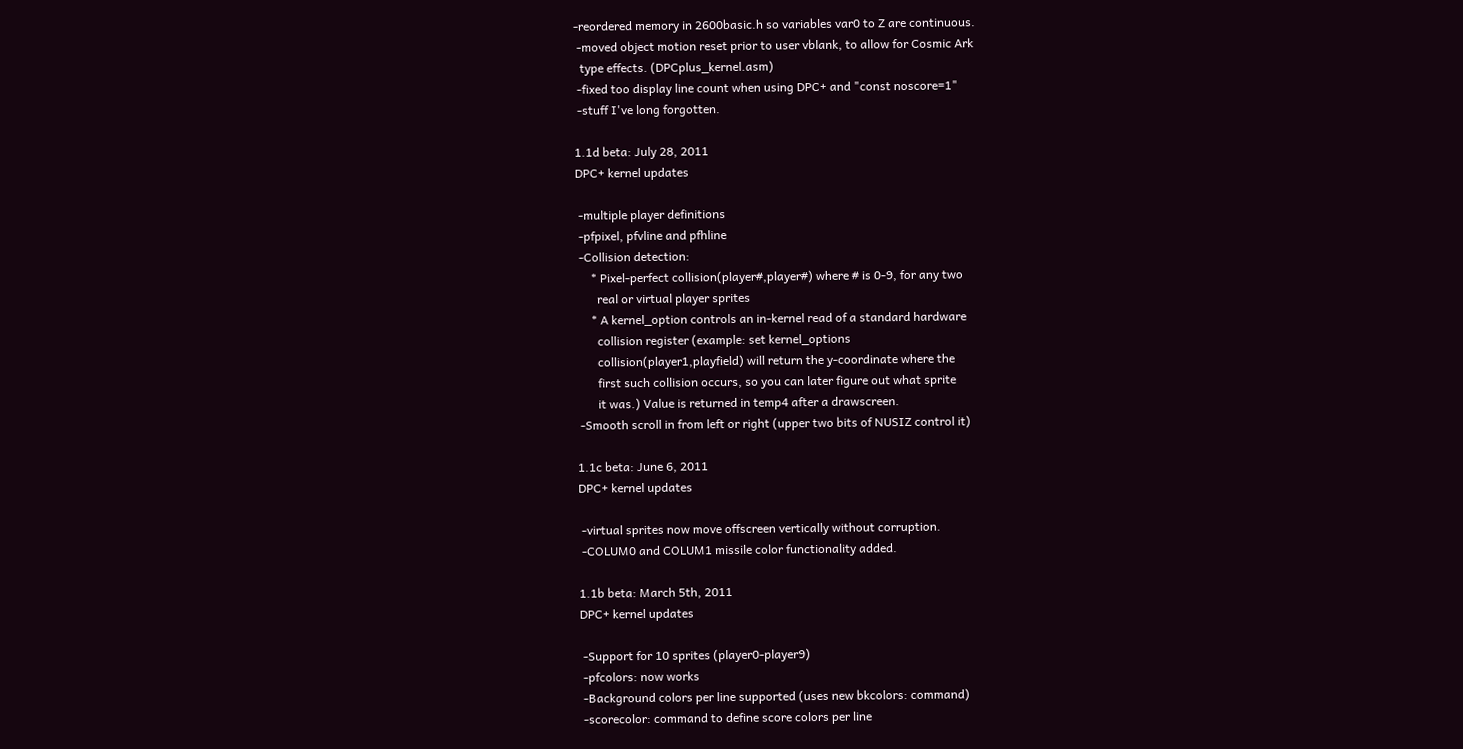-reordered memory in 2600basic.h so variables var0 to Z are continuous.
 -moved object motion reset prior to user vblank, to allow for Cosmic Ark
  type effects. (DPCplus_kernel.asm)
 -fixed too display line count when using DPC+ and "const noscore=1"
 -stuff I've long forgotten.

1.1d beta: July 28, 2011
DPC+ kernel updates

 -multiple player definitions
 -pfpixel, pfvline and pfhline
 -Collision detection:
     * Pixel-perfect collision(player#,player#) where # is 0-9, for any two
       real or virtual player sprites
     * A kernel_option controls an in-kernel read of a standard hardware
       collision register (example: set kernel_options
       collision(player1,playfield) will return the y-coordinate where the
       first such collision occurs, so you can later figure out what sprite
       it was.) Value is returned in temp4 after a drawscreen.
 -Smooth scroll in from left or right (upper two bits of NUSIZ control it)

1.1c beta: June 6, 2011
DPC+ kernel updates

 -virtual sprites now move offscreen vertically without corruption.
 -COLUM0 and COLUM1 missile color functionality added.

1.1b beta: March 5th, 2011
DPC+ kernel updates

 -Support for 10 sprites (player0-player9)
 -pfcolors: now works
 -Background colors per line supported (uses new bkcolors: command)
 -scorecolor: command to define score colors per line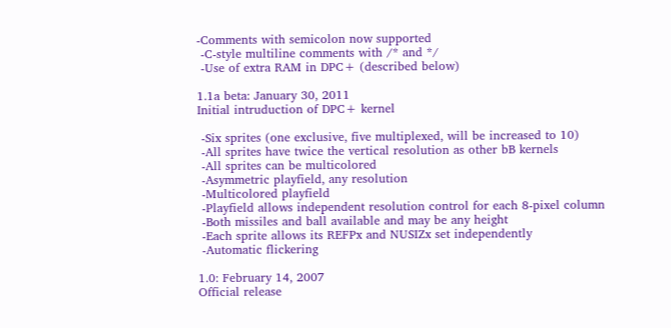-Comments with semicolon now supported
 -C-style multiline comments with /* and */
 -Use of extra RAM in DPC+ (described below)

1.1a beta: January 30, 2011
Initial intruduction of DPC+ kernel

 -Six sprites (one exclusive, five multiplexed, will be increased to 10)
 -All sprites have twice the vertical resolution as other bB kernels
 -All sprites can be multicolored
 -Asymmetric playfield, any resolution
 -Multicolored playfield
 -Playfield allows independent resolution control for each 8-pixel column
 -Both missiles and ball available and may be any height
 -Each sprite allows its REFPx and NUSIZx set independently
 -Automatic flickering

1.0: February 14, 2007
Official release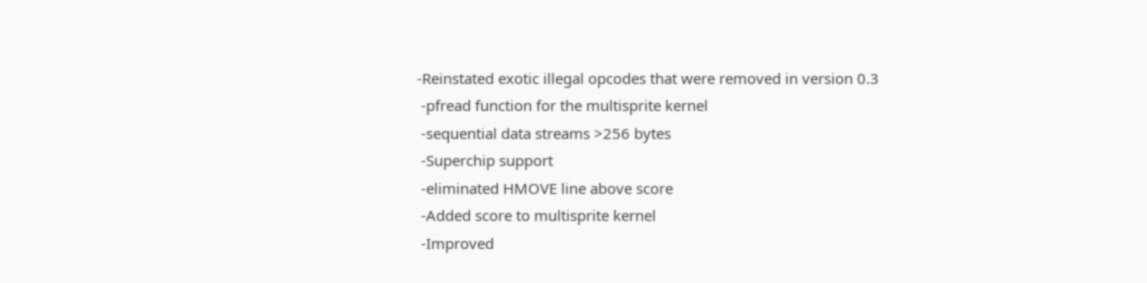-Reinstated exotic illegal opcodes that were removed in version 0.3
 -pfread function for the multisprite kernel
 -sequential data streams >256 bytes
 -Superchip support
 -eliminated HMOVE line above score
 -Added score to multisprite kernel
 -Improved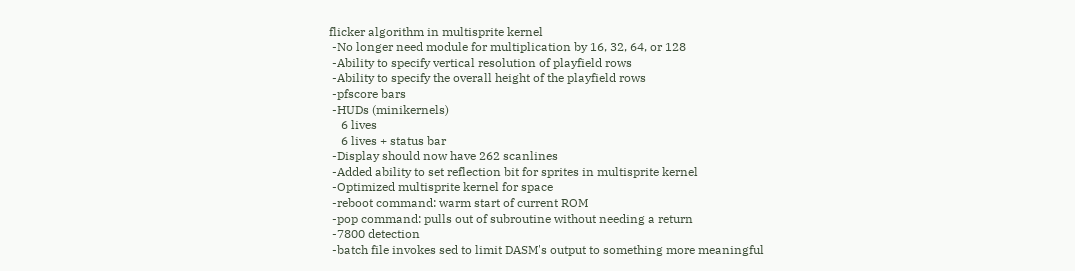flicker algorithm in multisprite kernel
 -No longer need module for multiplication by 16, 32, 64, or 128
 -Ability to specify vertical resolution of playfield rows
 -Ability to specify the overall height of the playfield rows
 -pfscore bars
 -HUDs (minikernels)
    6 lives
    6 lives + status bar
 -Display should now have 262 scanlines
 -Added ability to set reflection bit for sprites in multisprite kernel
 -Optimized multisprite kernel for space
 -reboot command: warm start of current ROM
 -pop command: pulls out of subroutine without needing a return
 -7800 detection
 -batch file invokes sed to limit DASM's output to something more meaningful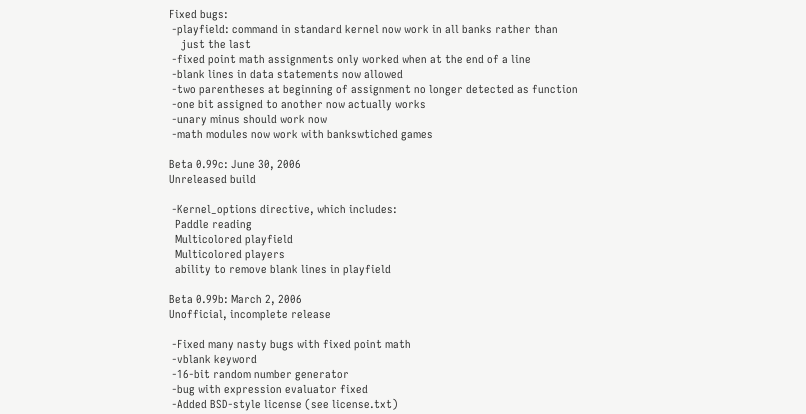Fixed bugs:
 -playfield: command in standard kernel now work in all banks rather than
    just the last
 -fixed point math assignments only worked when at the end of a line
 -blank lines in data statements now allowed
 -two parentheses at beginning of assignment no longer detected as function
 -one bit assigned to another now actually works
 -unary minus should work now
 -math modules now work with bankswtiched games

Beta 0.99c: June 30, 2006
Unreleased build

 -Kernel_options directive, which includes:
  Paddle reading
  Multicolored playfield
  Multicolored players
  ability to remove blank lines in playfield

Beta 0.99b: March 2, 2006
Unofficial, incomplete release

 -Fixed many nasty bugs with fixed point math
 -vblank keyword
 -16-bit random number generator
 -bug with expression evaluator fixed
 -Added BSD-style license (see license.txt)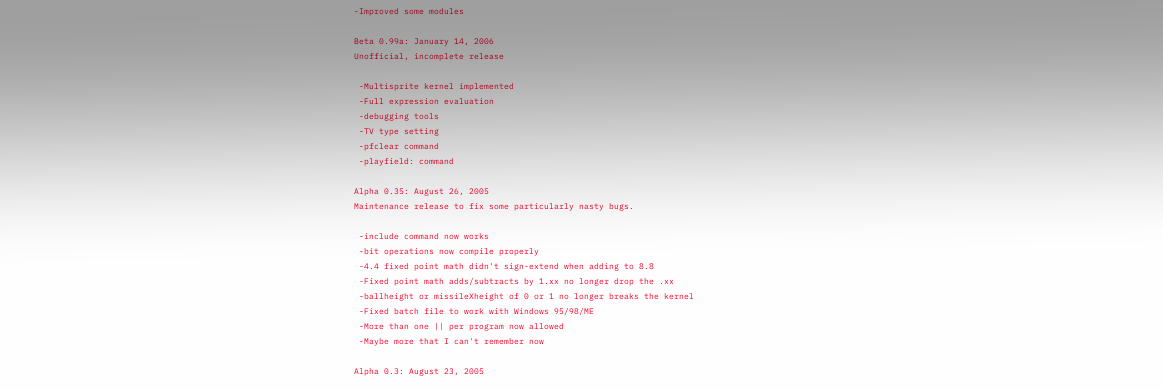-Improved some modules

Beta 0.99a: January 14, 2006
Unofficial, incomplete release

 -Multisprite kernel implemented
 -Full expression evaluation
 -debugging tools
 -TV type setting
 -pfclear command
 -playfield: command

Alpha 0.35: August 26, 2005
Maintenance release to fix some particularly nasty bugs.

 -include command now works
 -bit operations now compile properly
 -4.4 fixed point math didn't sign-extend when adding to 8.8
 -Fixed point math adds/subtracts by 1.xx no longer drop the .xx
 -ballheight or missileXheight of 0 or 1 no longer breaks the kernel
 -Fixed batch file to work with Windows 95/98/ME
 -More than one || per program now allowed
 -Maybe more that I can't remember now

Alpha 0.3: August 23, 2005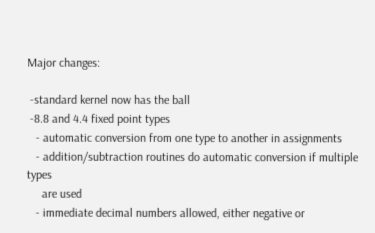Major changes:

 -standard kernel now has the ball
 -8.8 and 4.4 fixed point types
   - automatic conversion from one type to another in assignments
   - addition/subtraction routines do automatic conversion if multiple types
     are used
   - immediate decimal numbers allowed, either negative or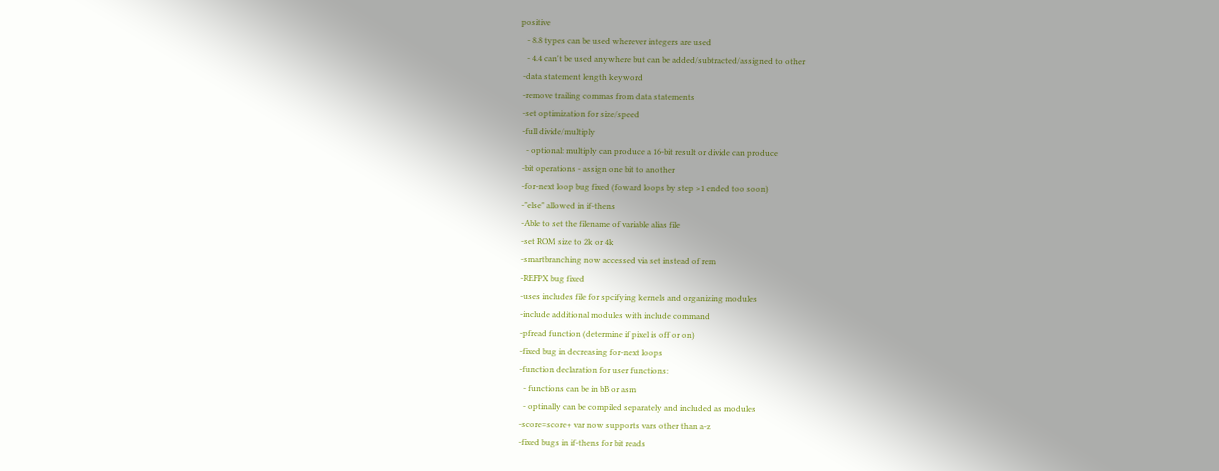positive
   - 8.8 types can be used wherever integers are used
   - 4.4 can't be used anywhere but can be added/subtracted/assigned to other
 -data statement length keyword
 -remove trailing commas from data statements
 -set optimization for size/speed
 -full divide/multiply
   - optional: multiply can produce a 16-bit result or divide can produce
 -bit operations - assign one bit to another
 -for-next loop bug fixed (foward loops by step >1 ended too soon)
 -"else" allowed in if-thens
 -Able to set the filename of variable alias file
 -set ROM size to 2k or 4k
 -smartbranching now accessed via set instead of rem
 -REFPX bug fixed
 -uses includes file for spcifying kernels and organizing modules
 -include additional modules with include command
 -pfread function (determine if pixel is off or on)
 -fixed bug in decreasing for-next loops
 -function declaration for user functions:
   - functions can be in bB or asm
   - optinally can be compiled separately and included as modules
 -score=score+ var now supports vars other than a-z
 -fixed bugs in if-thens for bit reads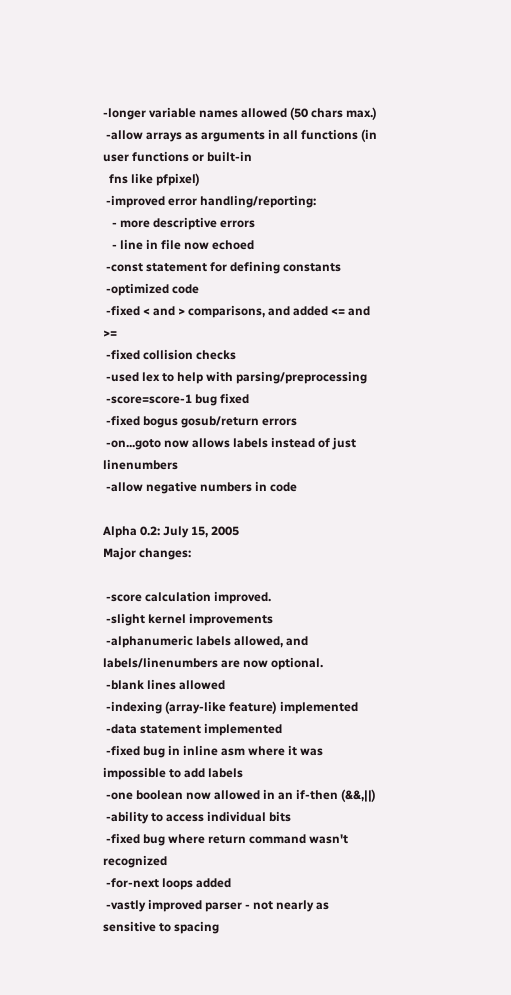-longer variable names allowed (50 chars max.)
 -allow arrays as arguments in all functions (in user functions or built-in
  fns like pfpixel)
 -improved error handling/reporting:
   - more descriptive errors
   - line in file now echoed
 -const statement for defining constants
 -optimized code
 -fixed < and > comparisons, and added <= and >=
 -fixed collision checks
 -used lex to help with parsing/preprocessing
 -score=score-1 bug fixed
 -fixed bogus gosub/return errors
 -on...goto now allows labels instead of just linenumbers
 -allow negative numbers in code

Alpha 0.2: July 15, 2005
Major changes:

 -score calculation improved.
 -slight kernel improvements
 -alphanumeric labels allowed, and labels/linenumbers are now optional.
 -blank lines allowed
 -indexing (array-like feature) implemented
 -data statement implemented
 -fixed bug in inline asm where it was impossible to add labels
 -one boolean now allowed in an if-then (&&,||)
 -ability to access individual bits
 -fixed bug where return command wasn't recognized
 -for-next loops added
 -vastly improved parser - not nearly as sensitive to spacing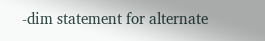-dim statement for alternate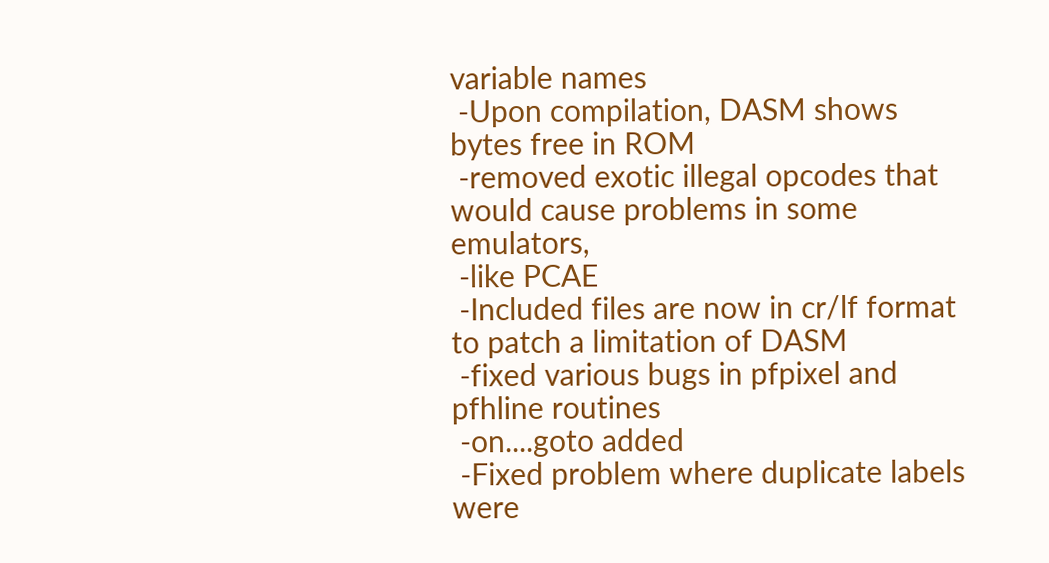variable names
 -Upon compilation, DASM shows bytes free in ROM
 -removed exotic illegal opcodes that would cause problems in some emulators,
 -like PCAE
 -Included files are now in cr/lf format to patch a limitation of DASM
 -fixed various bugs in pfpixel and pfhline routines
 -on....goto added
 -Fixed problem where duplicate labels were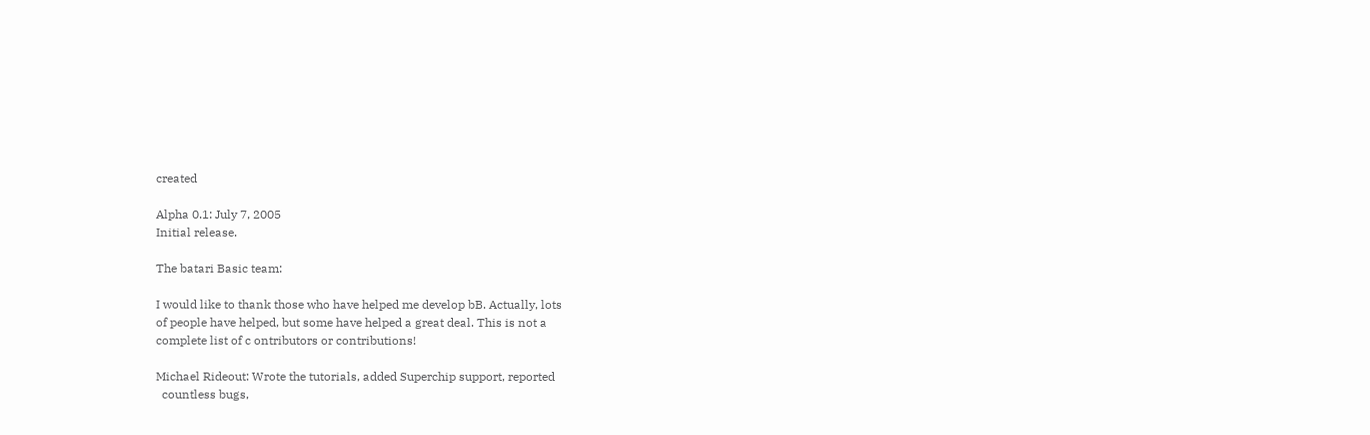created

Alpha 0.1: July 7, 2005
Initial release.

The batari Basic team:

I would like to thank those who have helped me develop bB. Actually, lots
of people have helped, but some have helped a great deal. This is not a
complete list of c ontributors or contributions!

Michael Rideout: Wrote the tutorials, added Superchip support, reported
  countless bugs,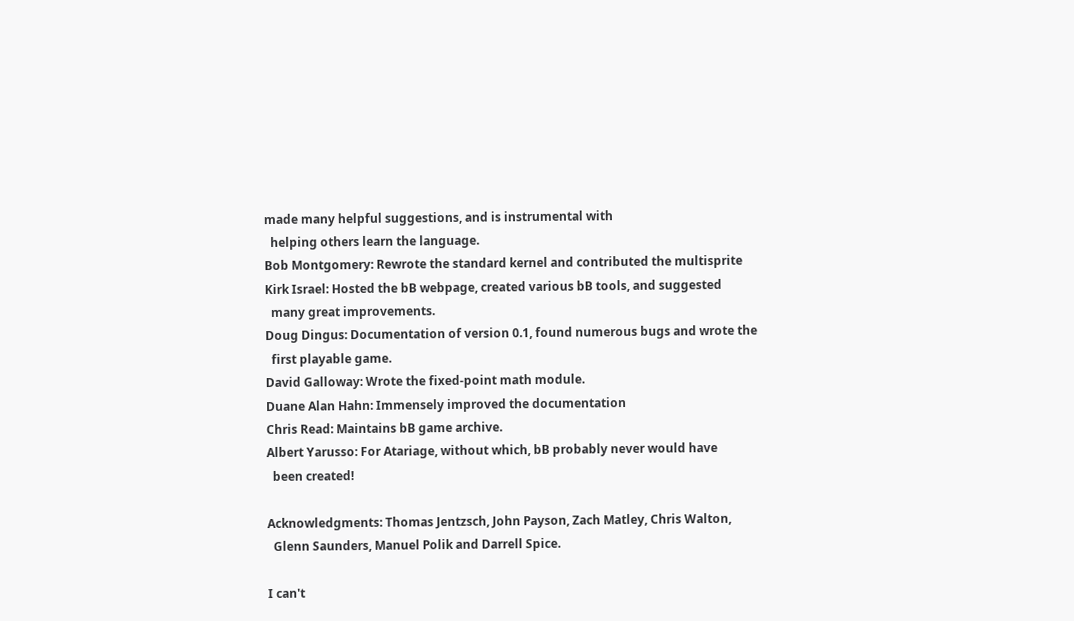made many helpful suggestions, and is instrumental with
  helping others learn the language.
Bob Montgomery: Rewrote the standard kernel and contributed the multisprite
Kirk Israel: Hosted the bB webpage, created various bB tools, and suggested
  many great improvements.
Doug Dingus: Documentation of version 0.1, found numerous bugs and wrote the
  first playable game.
David Galloway: Wrote the fixed-point math module.
Duane Alan Hahn: Immensely improved the documentation
Chris Read: Maintains bB game archive.
Albert Yarusso: For Atariage, without which, bB probably never would have
  been created!

Acknowledgments: Thomas Jentzsch, John Payson, Zach Matley, Chris Walton,
  Glenn Saunders, Manuel Polik and Darrell Spice.

I can't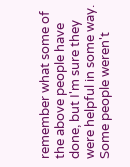remember what some of the above people have done, but I'm sure they
were helpful in some way. Some people weren't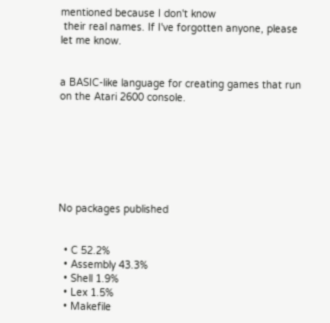mentioned because I don't know
 their real names. If I've forgotten anyone, please let me know.


a BASIC-like language for creating games that run on the Atari 2600 console.







No packages published


  • C 52.2%
  • Assembly 43.3%
  • Shell 1.9%
  • Lex 1.5%
  • Makefile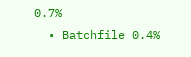0.7%
  • Batchfile 0.4%